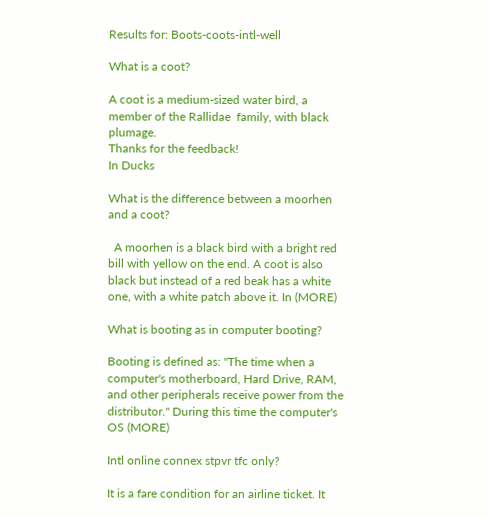Results for: Boots-coots-intl-well

What is a coot?

A coot is a medium-sized water bird, a member of the Rallidae  family, with black plumage.
Thanks for the feedback!
In Ducks

What is the difference between a moorhen and a coot?

  A moorhen is a black bird with a bright red bill with yellow on the end. A coot is also black but instead of a red beak has a white one, with a white patch above it. In (MORE)

What is booting as in computer booting?

Booting is defined as: "The time when a computer's motherboard, Hard Drive, RAM, and other peripherals receive power from the distributor." During this time the computer's OS (MORE)

Intl online connex stpvr tfc only?

It is a fare condition for an airline ticket. It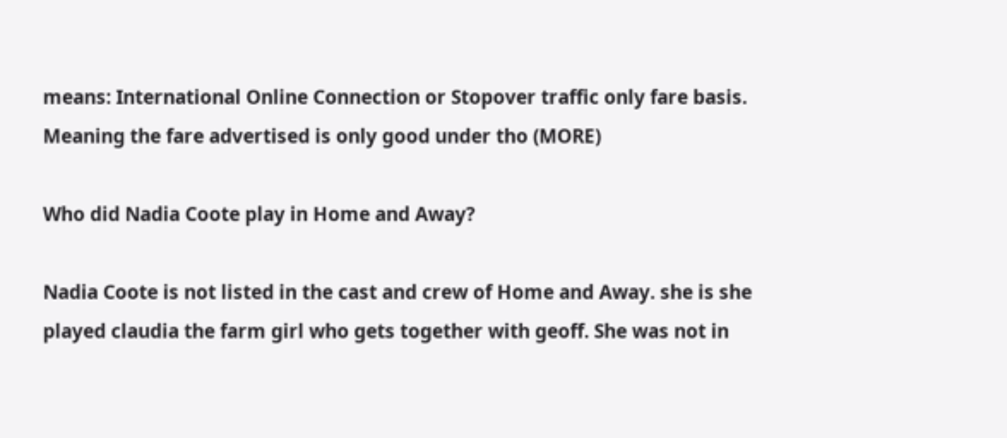means: International Online Connection or Stopover traffic only fare basis. Meaning the fare advertised is only good under tho (MORE)

Who did Nadia Coote play in Home and Away?

Nadia Coote is not listed in the cast and crew of Home and Away. she is she played claudia the farm girl who gets together with geoff. She was not in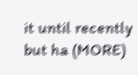it until recently but ha (MORE)